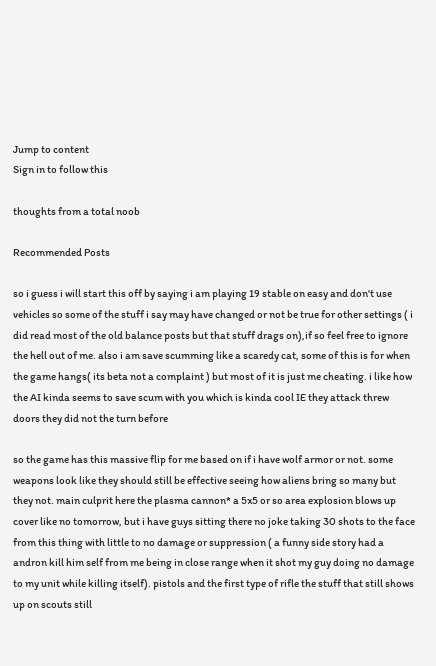Jump to content
Sign in to follow this

thoughts from a total noob

Recommended Posts

so i guess i will start this off by saying i am playing 19 stable on easy and don't use vehicles so some of the stuff i say may have changed or not be true for other settings ( i did read most of the old balance posts but that stuff drags on),if so feel free to ignore the hell out of me. also i am save scumming like a scaredy cat, some of this is for when the game hangs( its beta not a complaint ) but most of it is just me cheating. i like how the AI kinda seems to save scum with you which is kinda cool IE they attack threw doors they did not the turn before

so the game has this massive flip for me based on if i have wolf armor or not. some weapons look like they should still be effective seeing how aliens bring so many but they not. main culprit here the plasma cannon* a 5x5 or so area explosion blows up cover like no tomorrow, but i have guys sitting there no joke taking 30 shots to the face from this thing with little to no damage or suppression ( a funny side story had a andron kill him self from me being in close range when it shot my guy doing no damage to my unit while killing itself). pistols and the first type of rifle the stuff that still shows up on scouts still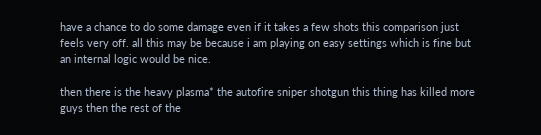have a chance to do some damage even if it takes a few shots this comparison just feels very off. all this may be because i am playing on easy settings which is fine but an internal logic would be nice.

then there is the heavy plasma* the autofire sniper shotgun this thing has killed more guys then the rest of the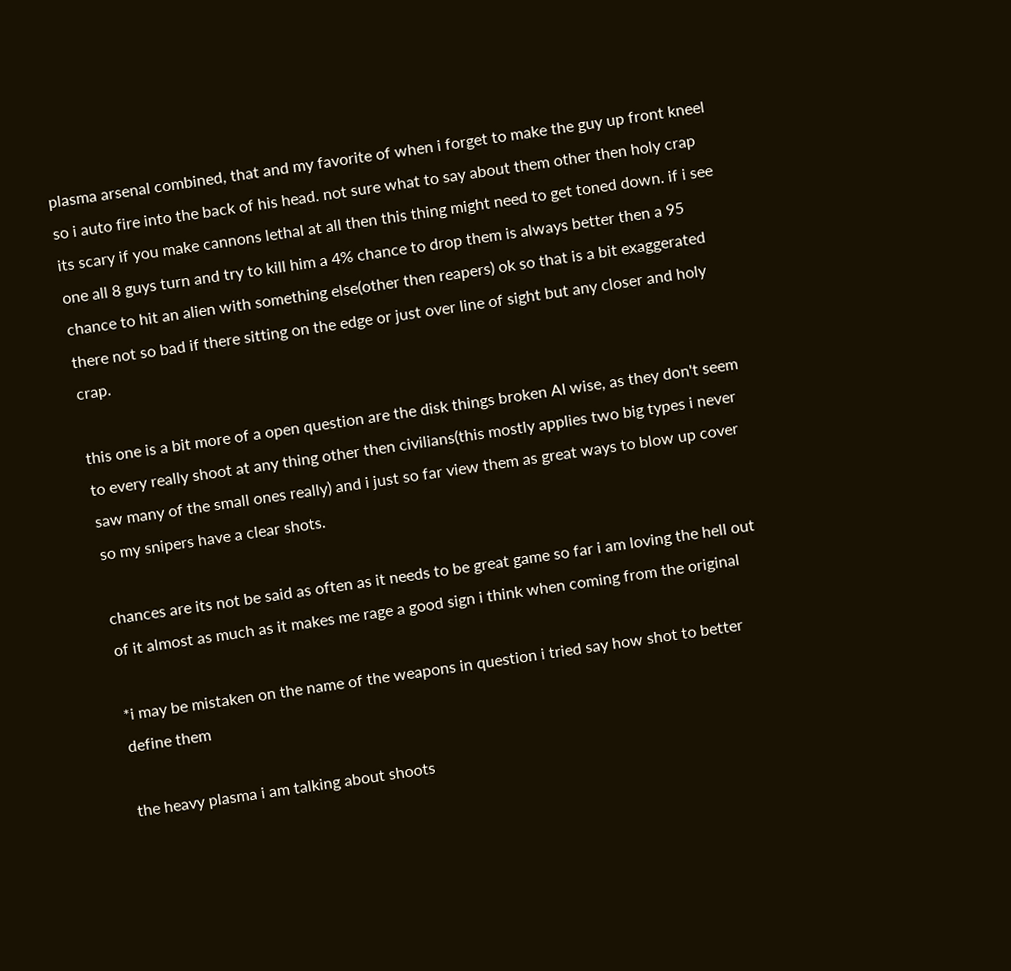plasma arsenal combined, that and my favorite of when i forget to make the guy up front kneel so i auto fire into the back of his head. not sure what to say about them other then holy crap its scary if you make cannons lethal at all then this thing might need to get toned down. if i see one all 8 guys turn and try to kill him a 4% chance to drop them is always better then a 95 chance to hit an alien with something else(other then reapers) ok so that is a bit exaggerated there not so bad if there sitting on the edge or just over line of sight but any closer and holy crap.

this one is a bit more of a open question are the disk things broken AI wise, as they don't seem to every really shoot at any thing other then civilians(this mostly applies two big types i never saw many of the small ones really) and i just so far view them as great ways to blow up cover so my snipers have a clear shots.

chances are its not be said as often as it needs to be great game so far i am loving the hell out of it almost as much as it makes me rage a good sign i think when coming from the original

*i may be mistaken on the name of the weapons in question i tried say how shot to better define them

the heavy plasma i am talking about shoots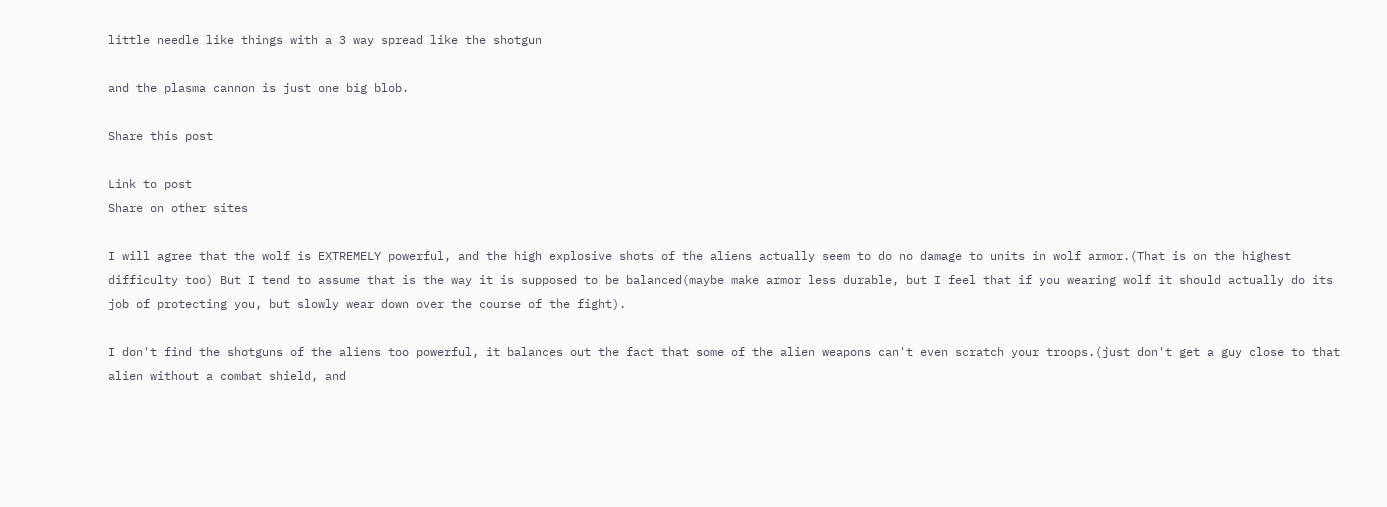little needle like things with a 3 way spread like the shotgun

and the plasma cannon is just one big blob.

Share this post

Link to post
Share on other sites

I will agree that the wolf is EXTREMELY powerful, and the high explosive shots of the aliens actually seem to do no damage to units in wolf armor.(That is on the highest difficulty too) But I tend to assume that is the way it is supposed to be balanced(maybe make armor less durable, but I feel that if you wearing wolf it should actually do its job of protecting you, but slowly wear down over the course of the fight).

I don't find the shotguns of the aliens too powerful, it balances out the fact that some of the alien weapons can't even scratch your troops.(just don't get a guy close to that alien without a combat shield, and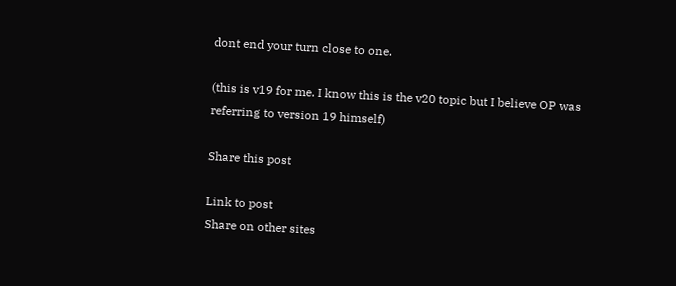dont end your turn close to one.

(this is v19 for me. I know this is the v20 topic but I believe OP was referring to version 19 himself)

Share this post

Link to post
Share on other sites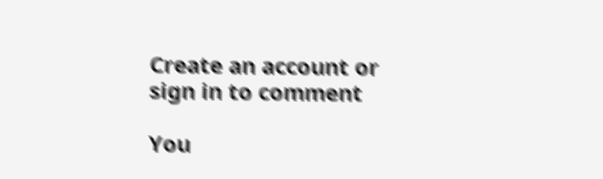Create an account or sign in to comment

You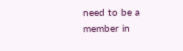need to be a member in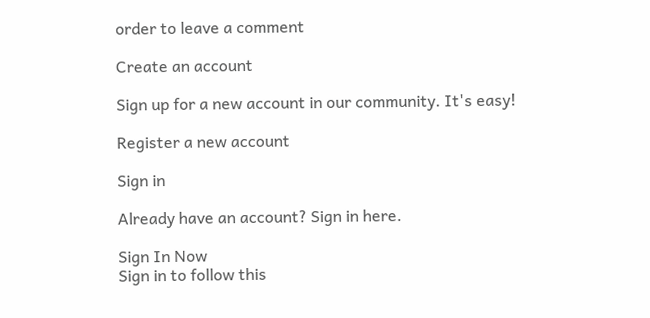order to leave a comment

Create an account

Sign up for a new account in our community. It's easy!

Register a new account

Sign in

Already have an account? Sign in here.

Sign In Now
Sign in to follow this